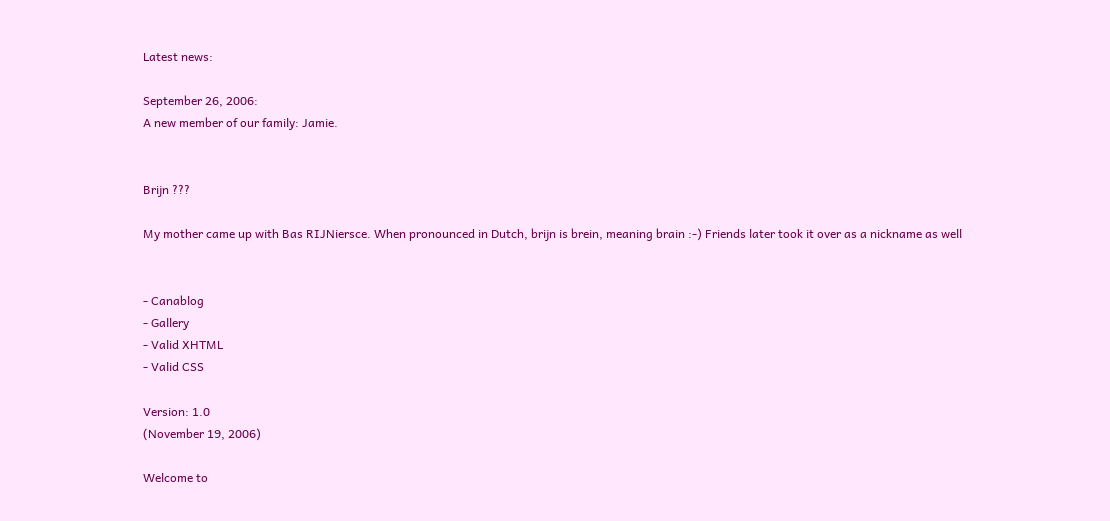Latest news:

September 26, 2006:
A new member of our family: Jamie.


Brijn ???

My mother came up with Bas RIJNiersce. When pronounced in Dutch, brijn is brein, meaning brain :-) Friends later took it over as a nickname as well


- Canablog
- Gallery
- Valid XHTML
- Valid CSS

Version: 1.0
(November 19, 2006)

Welcome to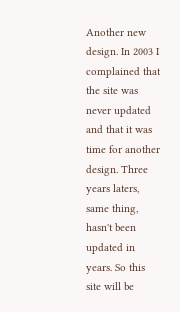Another new design. In 2003 I complained that the site was never updated and that it was time for another design. Three years laters, same thing, hasn't been updated in years. So this site will be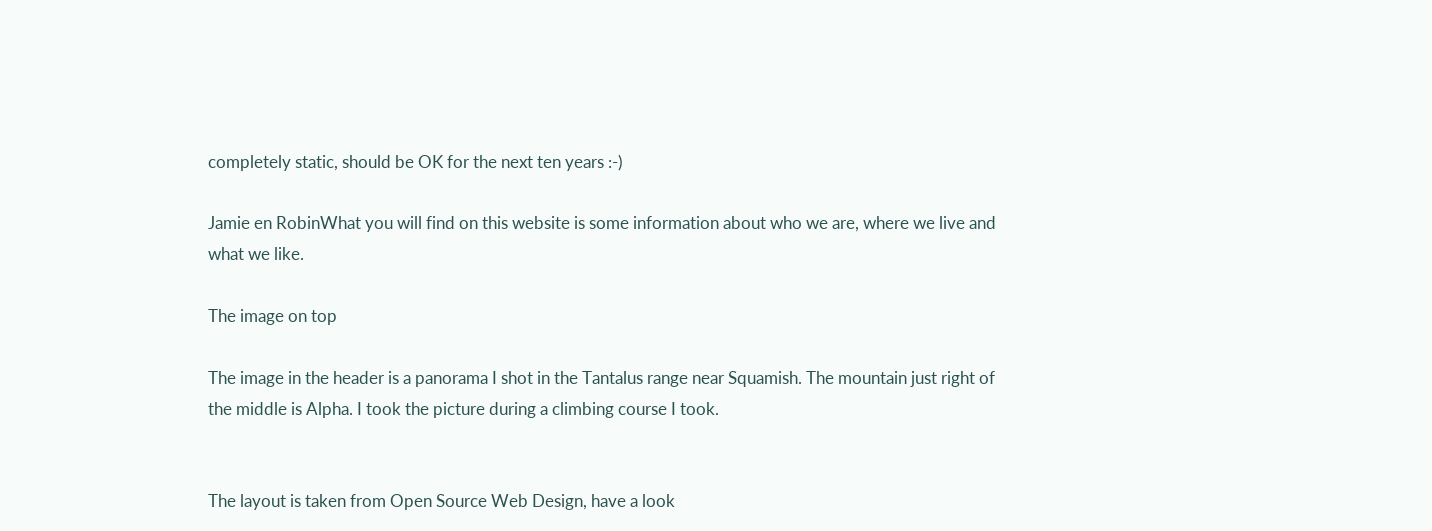completely static, should be OK for the next ten years :-)

Jamie en RobinWhat you will find on this website is some information about who we are, where we live and what we like.

The image on top

The image in the header is a panorama I shot in the Tantalus range near Squamish. The mountain just right of the middle is Alpha. I took the picture during a climbing course I took.


The layout is taken from Open Source Web Design, have a look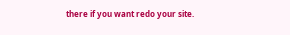there if you want redo your site.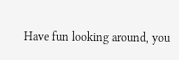Have fun looking around, you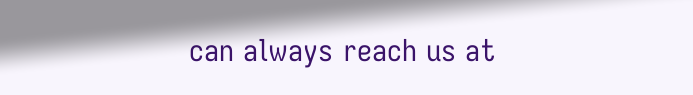can always reach us at